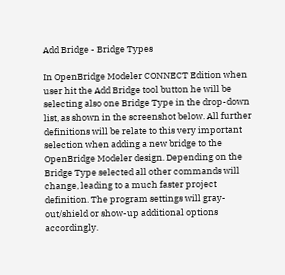Add Bridge - Bridge Types

In OpenBridge Modeler CONNECT Edition when user hit the Add Bridge tool button he will be selecting also one Bridge Type in the drop-down list, as shown in the screenshot below. All further definitions will be relate to this very important selection when adding a new bridge to the OpenBridge Modeler design. Depending on the Bridge Type selected all other commands will change, leading to a much faster project definition. The program settings will gray-out/shield or show-up additional options accordingly.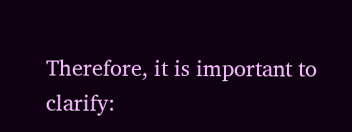Therefore, it is important to clarify: